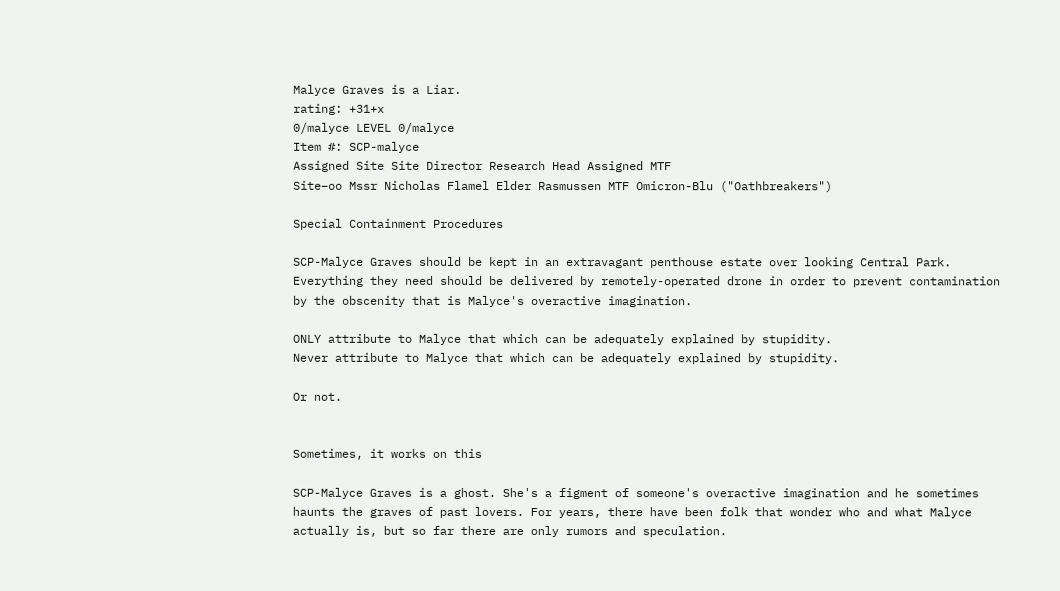Malyce Graves is a Liar.
rating: +31+x
0/malyce LEVEL 0/malyce
Item #: SCP-malyce
Assigned Site Site Director Research Head Assigned MTF
Site–oo Mssr Nicholas Flamel Elder Rasmussen MTF Omicron-Blu ("Oathbreakers")

Special Containment Procedures

SCP-Malyce Graves should be kept in an extravagant penthouse estate over looking Central Park. Everything they need should be delivered by remotely-operated drone in order to prevent contamination by the obscenity that is Malyce's overactive imagination.

ONLY attribute to Malyce that which can be adequately explained by stupidity.
Never attribute to Malyce that which can be adequately explained by stupidity.

Or not.


Sometimes, it works on this

SCP-Malyce Graves is a ghost. She's a figment of someone's overactive imagination and he sometimes haunts the graves of past lovers. For years, there have been folk that wonder who and what Malyce actually is, but so far there are only rumors and speculation.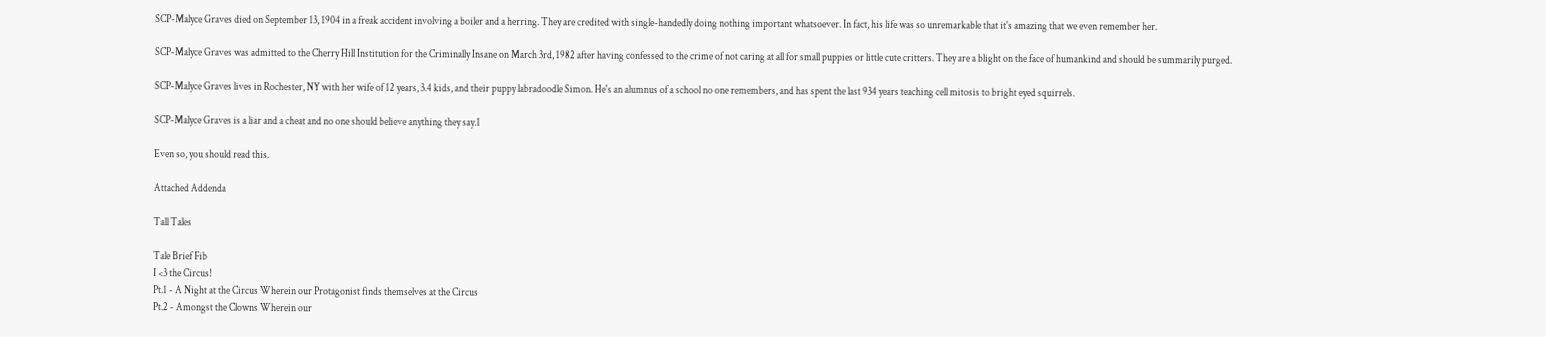SCP-Malyce Graves died on September 13, 1904 in a freak accident involving a boiler and a herring. They are credited with single-handedly doing nothing important whatsoever. In fact, his life was so unremarkable that it's amazing that we even remember her.

SCP-Malyce Graves was admitted to the Cherry Hill Institution for the Criminally Insane on March 3rd, 1982 after having confessed to the crime of not caring at all for small puppies or little cute critters. They are a blight on the face of humankind and should be summarily purged.

SCP-Malyce Graves lives in Rochester, NY with her wife of 12 years, 3.4 kids, and their puppy labradoodle Simon. He's an alumnus of a school no one remembers, and has spent the last 934 years teaching cell mitosis to bright eyed squirrels.

SCP-Malyce Graves is a liar and a cheat and no one should believe anything they say.1

Even so, you should read this.

Attached Addenda

Tall Tales

Tale Brief Fib
I <3 the Circus!
Pt.1 - A Night at the Circus Wherein our Protagonist finds themselves at the Circus
Pt.2 - Amongst the Clowns Wherein our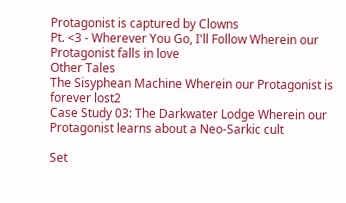Protagonist is captured by Clowns
Pt. <3 - Wherever You Go, I'll Follow Wherein our Protagonist falls in love
Other Tales
The Sisyphean Machine Wherein our Protagonist is forever lost2
Case Study 03: The Darkwater Lodge Wherein our Protagonist learns about a Neo-Sarkic cult

Set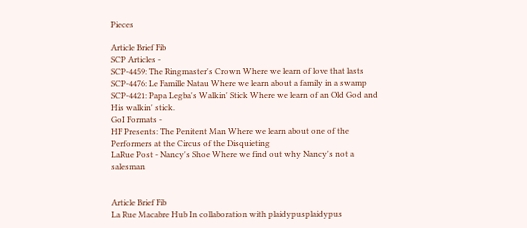Pieces

Article Brief Fib
SCP Articles -
SCP-4459: The Ringmaster's Crown Where we learn of love that lasts
SCP-4476: Le Famille Natau Where we learn about a family in a swamp
SCP-4421: Papa Legba's Walkin' Stick Where we learn of an Old God and His walkin' stick.
GoI Formats -
HF Presents: The Penitent Man Where we learn about one of the Performers at the Circus of the Disquieting
LaRue Post - Nancy's Shoe Where we find out why Nancy's not a salesman


Article Brief Fib
La Rue Macabre Hub In collaboration with plaidypusplaidypus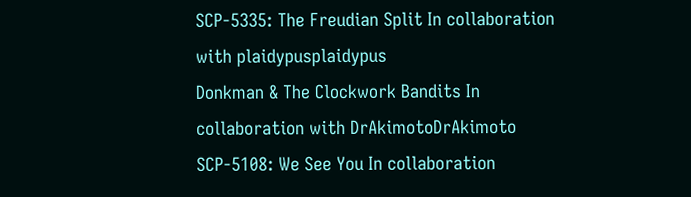SCP-5335: The Freudian Split In collaboration with plaidypusplaidypus
Donkman & The Clockwork Bandits In collaboration with DrAkimotoDrAkimoto
SCP-5108: We See You In collaboration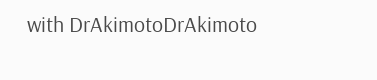with DrAkimotoDrAkimoto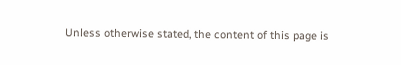Unless otherwise stated, the content of this page is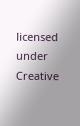licensed under Creative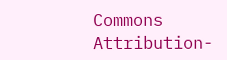Commons Attribution-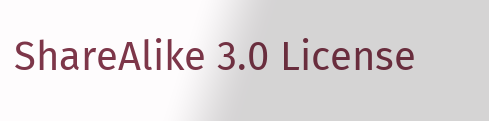ShareAlike 3.0 License